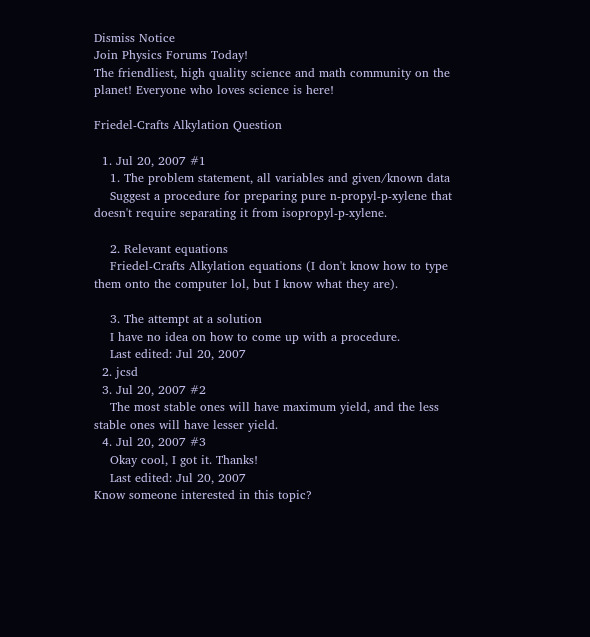Dismiss Notice
Join Physics Forums Today!
The friendliest, high quality science and math community on the planet! Everyone who loves science is here!

Friedel-Crafts Alkylation Question

  1. Jul 20, 2007 #1
    1. The problem statement, all variables and given/known data
    Suggest a procedure for preparing pure n-propyl-p-xylene that doesn't require separating it from isopropyl-p-xylene.

    2. Relevant equations
    Friedel-Crafts Alkylation equations (I don't know how to type them onto the computer lol, but I know what they are).

    3. The attempt at a solution
    I have no idea on how to come up with a procedure.
    Last edited: Jul 20, 2007
  2. jcsd
  3. Jul 20, 2007 #2
    The most stable ones will have maximum yield, and the less stable ones will have lesser yield.
  4. Jul 20, 2007 #3
    Okay cool, I got it. Thanks!
    Last edited: Jul 20, 2007
Know someone interested in this topic?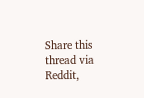Share this thread via Reddit,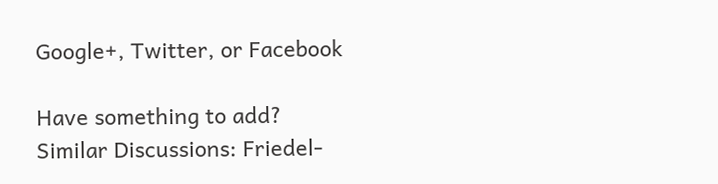Google+, Twitter, or Facebook

Have something to add?
Similar Discussions: Friedel-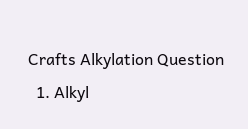Crafts Alkylation Question
  1. Alkyl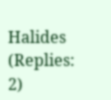Halides (Replies: 2)